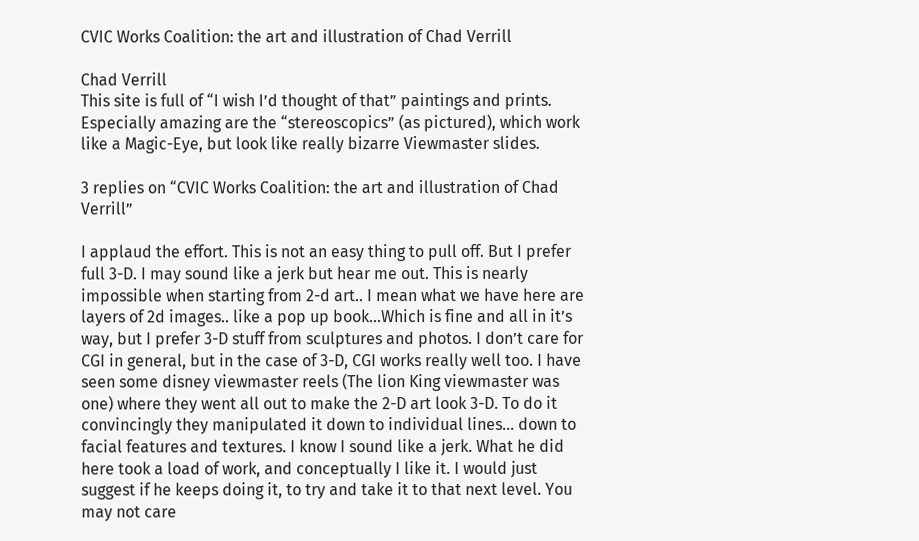CVIC Works Coalition: the art and illustration of Chad Verrill

Chad Verrill
This site is full of “I wish I’d thought of that” paintings and prints. Especially amazing are the “stereoscopics” (as pictured), which work like a Magic-Eye, but look like really bizarre Viewmaster slides.

3 replies on “CVIC Works Coalition: the art and illustration of Chad Verrill”

I applaud the effort. This is not an easy thing to pull off. But I prefer full 3-D. I may sound like a jerk but hear me out. This is nearly impossible when starting from 2-d art.. I mean what we have here are layers of 2d images.. like a pop up book…Which is fine and all in it’s way, but I prefer 3-D stuff from sculptures and photos. I don’t care for CGI in general, but in the case of 3-D, CGI works really well too. I have seen some disney viewmaster reels (The lion King viewmaster was one) where they went all out to make the 2-D art look 3-D. To do it convincingly they manipulated it down to individual lines… down to facial features and textures. I know I sound like a jerk. What he did here took a load of work, and conceptually I like it. I would just suggest if he keeps doing it, to try and take it to that next level. You may not care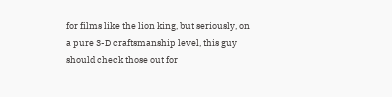for films like the lion king, but seriously, on a pure 3-D craftsmanship level, this guy should check those out for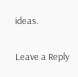ideas.

Leave a Reply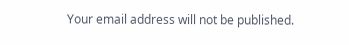Your email address will not be published.